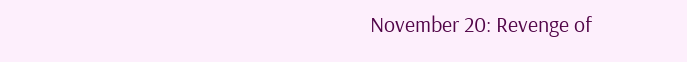November 20: Revenge of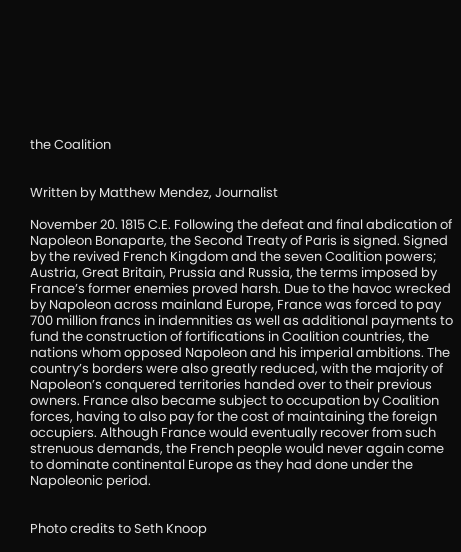the Coalition


Written by Matthew Mendez, Journalist

November 20. 1815 C.E. Following the defeat and final abdication of Napoleon Bonaparte, the Second Treaty of Paris is signed. Signed by the revived French Kingdom and the seven Coalition powers; Austria, Great Britain, Prussia and Russia, the terms imposed by France’s former enemies proved harsh. Due to the havoc wrecked by Napoleon across mainland Europe, France was forced to pay 700 million francs in indemnities as well as additional payments to fund the construction of fortifications in Coalition countries, the nations whom opposed Napoleon and his imperial ambitions. The country’s borders were also greatly reduced, with the majority of Napoleon’s conquered territories handed over to their previous owners. France also became subject to occupation by Coalition forces, having to also pay for the cost of maintaining the foreign occupiers. Although France would eventually recover from such strenuous demands, the French people would never again come to dominate continental Europe as they had done under the Napoleonic period.


Photo credits to Seth Knoop